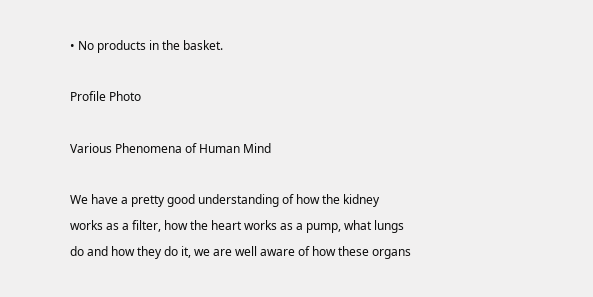• No products in the basket.

Profile Photo

Various Phenomena of Human Mind

We have a pretty good understanding of how the kidney works as a filter, how the heart works as a pump, what lungs do and how they do it, we are well aware of how these organs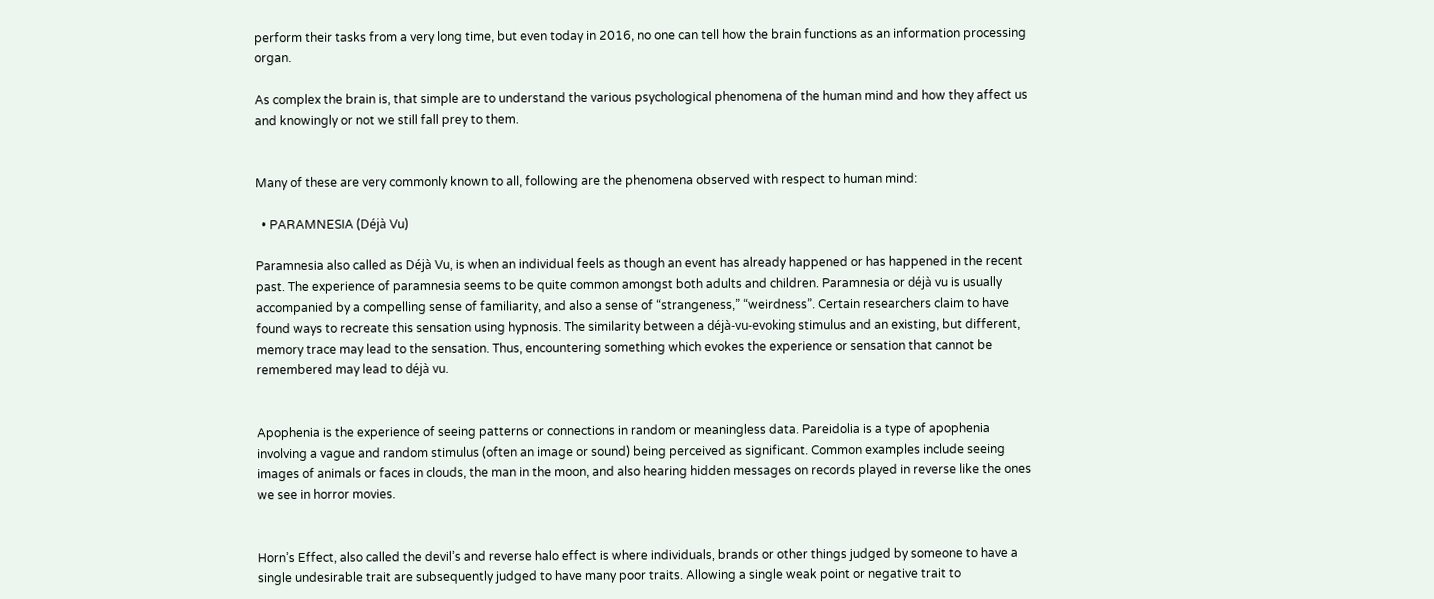perform their tasks from a very long time, but even today in 2016, no one can tell how the brain functions as an information processing organ.

As complex the brain is, that simple are to understand the various psychological phenomena of the human mind and how they affect us and knowingly or not we still fall prey to them.


Many of these are very commonly known to all, following are the phenomena observed with respect to human mind:

  • PARAMNESIA (Déjà Vu)

Paramnesia also called as Déjà Vu, is when an individual feels as though an event has already happened or has happened in the recent past. The experience of paramnesia seems to be quite common amongst both adults and children. Paramnesia or déjà vu is usually accompanied by a compelling sense of familiarity, and also a sense of “strangeness,” “weirdness”. Certain researchers claim to have found ways to recreate this sensation using hypnosis. The similarity between a déjà-vu-evoking stimulus and an existing, but different, memory trace may lead to the sensation. Thus, encountering something which evokes the experience or sensation that cannot be remembered may lead to déjà vu.


Apophenia is the experience of seeing patterns or connections in random or meaningless data. Pareidolia is a type of apophenia involving a vague and random stimulus (often an image or sound) being perceived as significant. Common examples include seeing images of animals or faces in clouds, the man in the moon, and also hearing hidden messages on records played in reverse like the ones we see in horror movies.


Horn’s Effect, also called the devil’s and reverse halo effect is where individuals, brands or other things judged by someone to have a single undesirable trait are subsequently judged to have many poor traits. Allowing a single weak point or negative trait to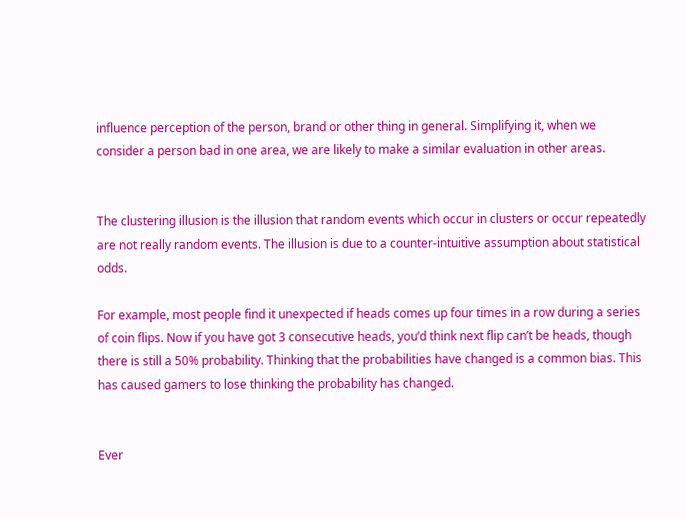influence perception of the person, brand or other thing in general. Simplifying it, when we consider a person bad in one area, we are likely to make a similar evaluation in other areas.


The clustering illusion is the illusion that random events which occur in clusters or occur repeatedly are not really random events. The illusion is due to a counter-intuitive assumption about statistical odds.

For example, most people find it unexpected if heads comes up four times in a row during a series of coin flips. Now if you have got 3 consecutive heads, you’d think next flip can’t be heads, though there is still a 50% probability. Thinking that the probabilities have changed is a common bias. This has caused gamers to lose thinking the probability has changed.


Ever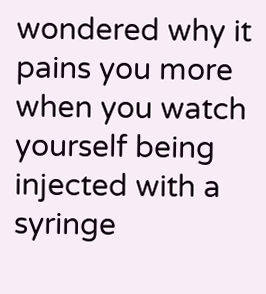wondered why it pains you more when you watch yourself being injected with a syringe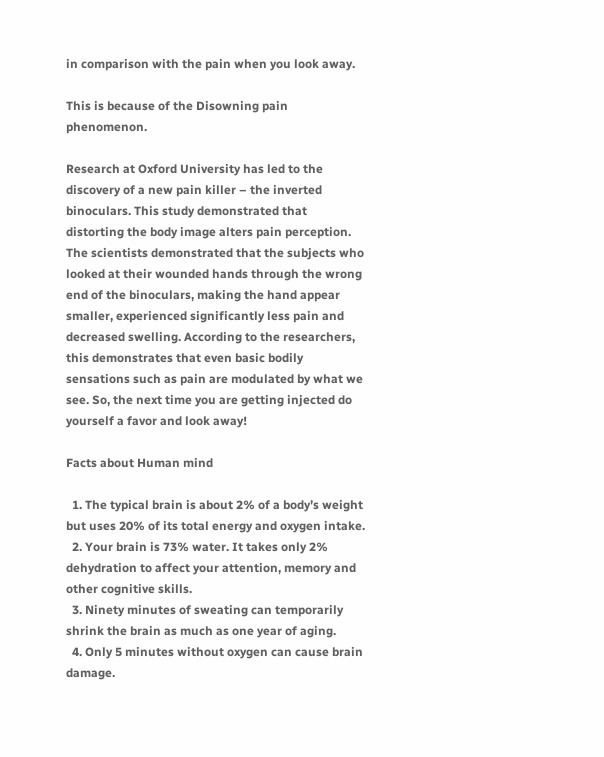in comparison with the pain when you look away.

This is because of the Disowning pain phenomenon.

Research at Oxford University has led to the discovery of a new pain killer – the inverted binoculars. This study demonstrated that distorting the body image alters pain perception. The scientists demonstrated that the subjects who looked at their wounded hands through the wrong end of the binoculars, making the hand appear smaller, experienced significantly less pain and decreased swelling. According to the researchers, this demonstrates that even basic bodily sensations such as pain are modulated by what we see. So, the next time you are getting injected do yourself a favor and look away!

Facts about Human mind

  1. The typical brain is about 2% of a body’s weight but uses 20% of its total energy and oxygen intake.
  2. Your brain is 73% water. It takes only 2% dehydration to affect your attention, memory and other cognitive skills.
  3. Ninety minutes of sweating can temporarily shrink the brain as much as one year of aging.
  4. Only 5 minutes without oxygen can cause brain damage.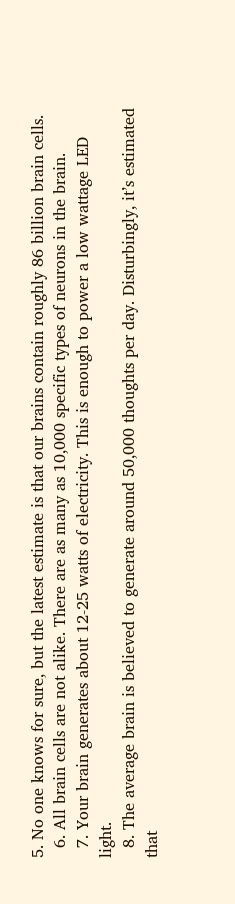5. No one knows for sure, but the latest estimate is that our brains contain roughly 86 billion brain cells.
  6. All brain cells are not alike. There are as many as 10,000 specific types of neurons in the brain.
  7. Your brain generates about 12-25 watts of electricity. This is enough to power a low wattage LED light.
  8. The average brain is believed to generate around 50,000 thoughts per day. Disturbingly, it’s estimated that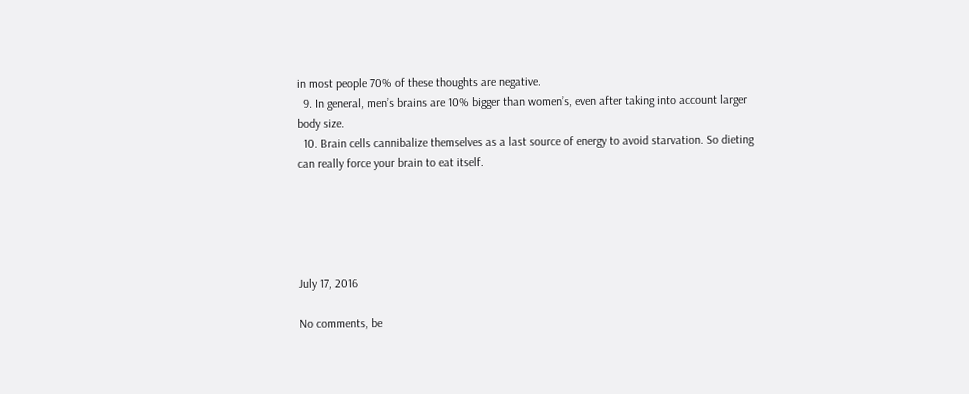in most people 70% of these thoughts are negative.
  9. In general, men’s brains are 10% bigger than women’s, even after taking into account larger body size.
  10. Brain cells cannibalize themselves as a last source of energy to avoid starvation. So dieting can really force your brain to eat itself.





July 17, 2016

No comments, be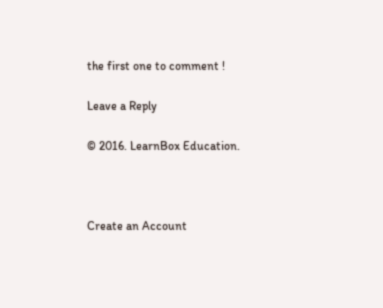the first one to comment !

Leave a Reply

© 2016. LearnBox Education.



Create an Account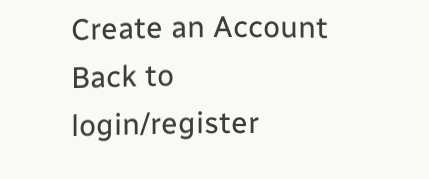Create an Account Back to login/register